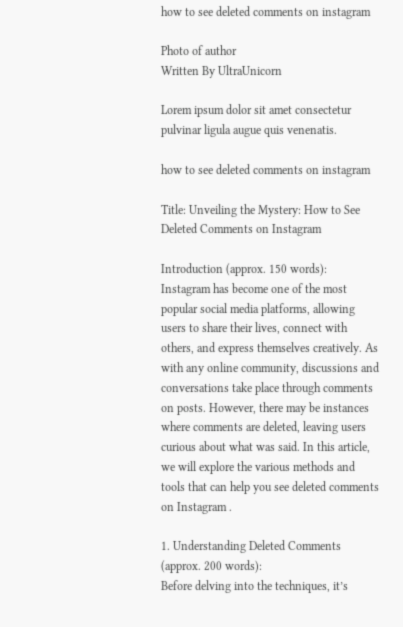how to see deleted comments on instagram

Photo of author
Written By UltraUnicorn

Lorem ipsum dolor sit amet consectetur pulvinar ligula augue quis venenatis.

how to see deleted comments on instagram

Title: Unveiling the Mystery: How to See Deleted Comments on Instagram

Introduction (approx. 150 words):
Instagram has become one of the most popular social media platforms, allowing users to share their lives, connect with others, and express themselves creatively. As with any online community, discussions and conversations take place through comments on posts. However, there may be instances where comments are deleted, leaving users curious about what was said. In this article, we will explore the various methods and tools that can help you see deleted comments on Instagram .

1. Understanding Deleted Comments (approx. 200 words):
Before delving into the techniques, it’s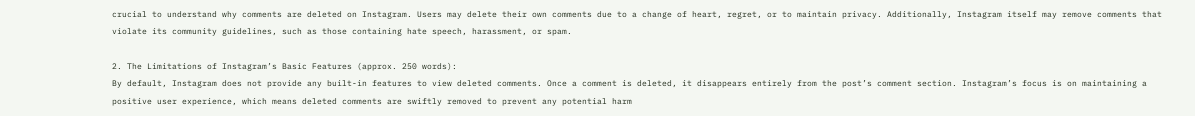crucial to understand why comments are deleted on Instagram. Users may delete their own comments due to a change of heart, regret, or to maintain privacy. Additionally, Instagram itself may remove comments that violate its community guidelines, such as those containing hate speech, harassment, or spam.

2. The Limitations of Instagram’s Basic Features (approx. 250 words):
By default, Instagram does not provide any built-in features to view deleted comments. Once a comment is deleted, it disappears entirely from the post’s comment section. Instagram’s focus is on maintaining a positive user experience, which means deleted comments are swiftly removed to prevent any potential harm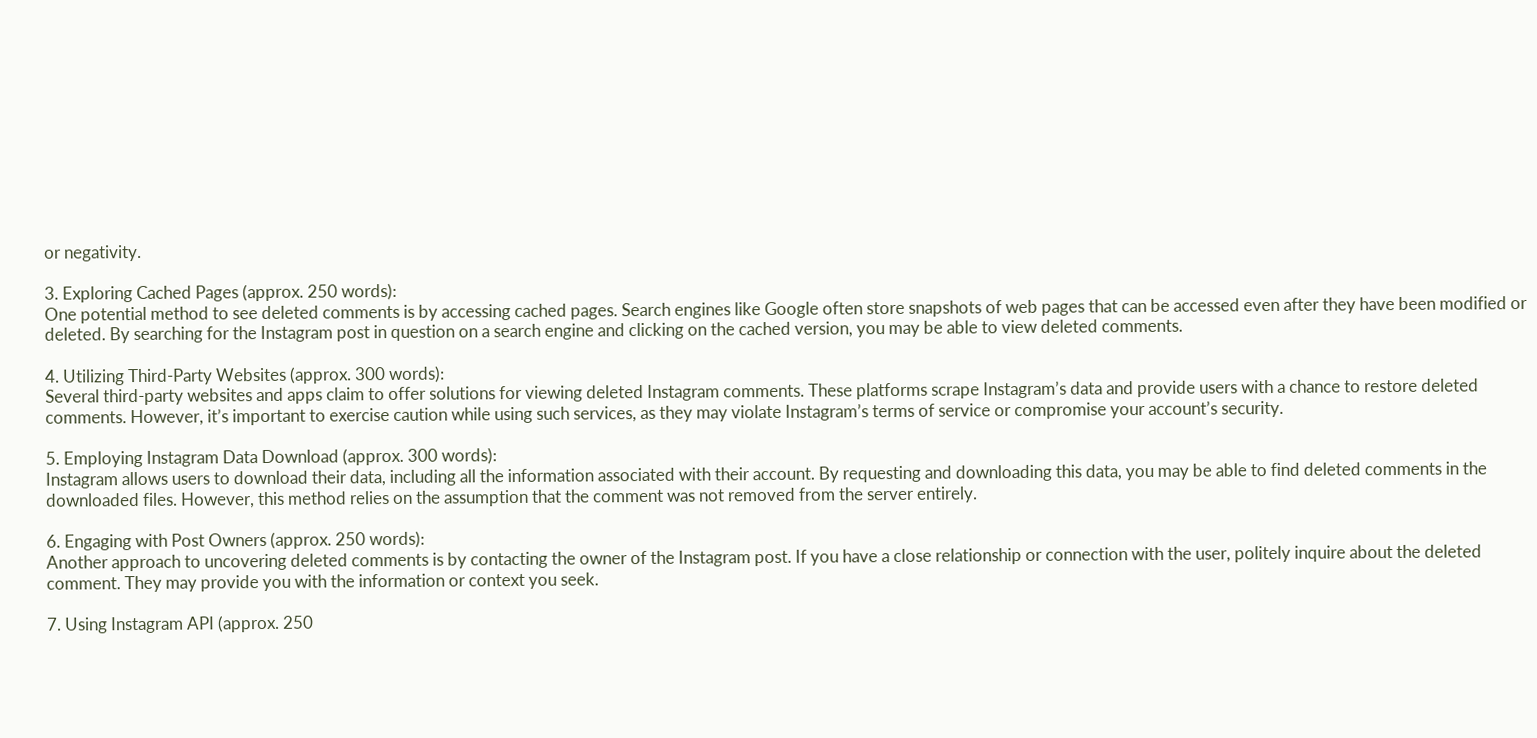or negativity.

3. Exploring Cached Pages (approx. 250 words):
One potential method to see deleted comments is by accessing cached pages. Search engines like Google often store snapshots of web pages that can be accessed even after they have been modified or deleted. By searching for the Instagram post in question on a search engine and clicking on the cached version, you may be able to view deleted comments.

4. Utilizing Third-Party Websites (approx. 300 words):
Several third-party websites and apps claim to offer solutions for viewing deleted Instagram comments. These platforms scrape Instagram’s data and provide users with a chance to restore deleted comments. However, it’s important to exercise caution while using such services, as they may violate Instagram’s terms of service or compromise your account’s security.

5. Employing Instagram Data Download (approx. 300 words):
Instagram allows users to download their data, including all the information associated with their account. By requesting and downloading this data, you may be able to find deleted comments in the downloaded files. However, this method relies on the assumption that the comment was not removed from the server entirely.

6. Engaging with Post Owners (approx. 250 words):
Another approach to uncovering deleted comments is by contacting the owner of the Instagram post. If you have a close relationship or connection with the user, politely inquire about the deleted comment. They may provide you with the information or context you seek.

7. Using Instagram API (approx. 250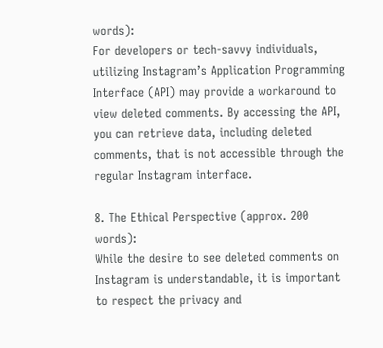words):
For developers or tech-savvy individuals, utilizing Instagram’s Application Programming Interface (API) may provide a workaround to view deleted comments. By accessing the API, you can retrieve data, including deleted comments, that is not accessible through the regular Instagram interface.

8. The Ethical Perspective (approx. 200 words):
While the desire to see deleted comments on Instagram is understandable, it is important to respect the privacy and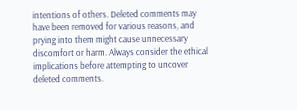intentions of others. Deleted comments may have been removed for various reasons, and prying into them might cause unnecessary discomfort or harm. Always consider the ethical implications before attempting to uncover deleted comments.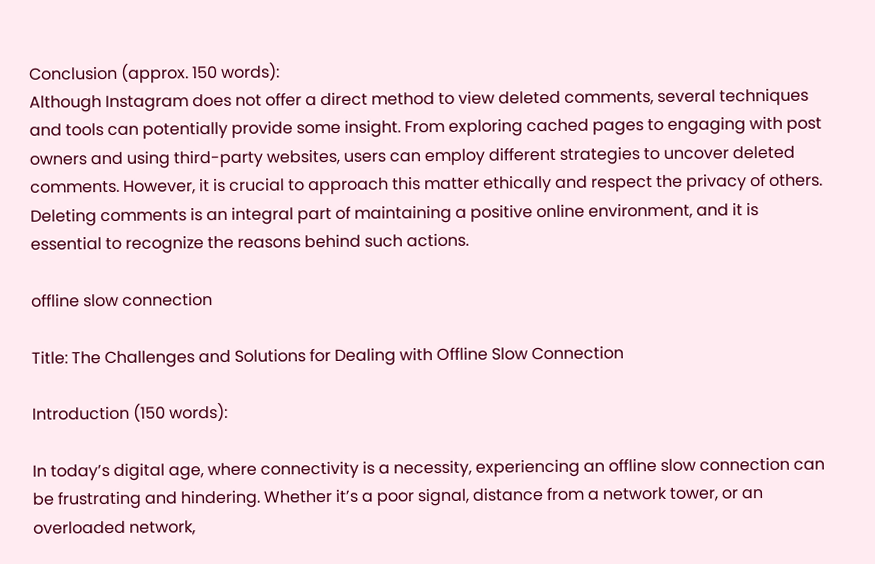Conclusion (approx. 150 words):
Although Instagram does not offer a direct method to view deleted comments, several techniques and tools can potentially provide some insight. From exploring cached pages to engaging with post owners and using third-party websites, users can employ different strategies to uncover deleted comments. However, it is crucial to approach this matter ethically and respect the privacy of others. Deleting comments is an integral part of maintaining a positive online environment, and it is essential to recognize the reasons behind such actions.

offline slow connection

Title: The Challenges and Solutions for Dealing with Offline Slow Connection

Introduction (150 words):

In today’s digital age, where connectivity is a necessity, experiencing an offline slow connection can be frustrating and hindering. Whether it’s a poor signal, distance from a network tower, or an overloaded network,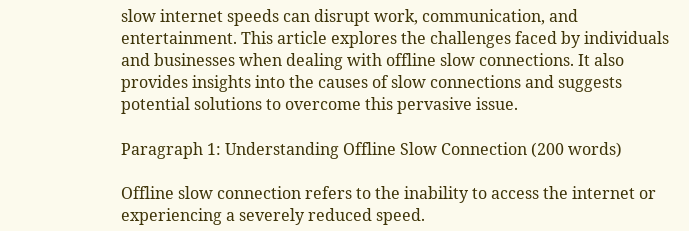slow internet speeds can disrupt work, communication, and entertainment. This article explores the challenges faced by individuals and businesses when dealing with offline slow connections. It also provides insights into the causes of slow connections and suggests potential solutions to overcome this pervasive issue.

Paragraph 1: Understanding Offline Slow Connection (200 words)

Offline slow connection refers to the inability to access the internet or experiencing a severely reduced speed.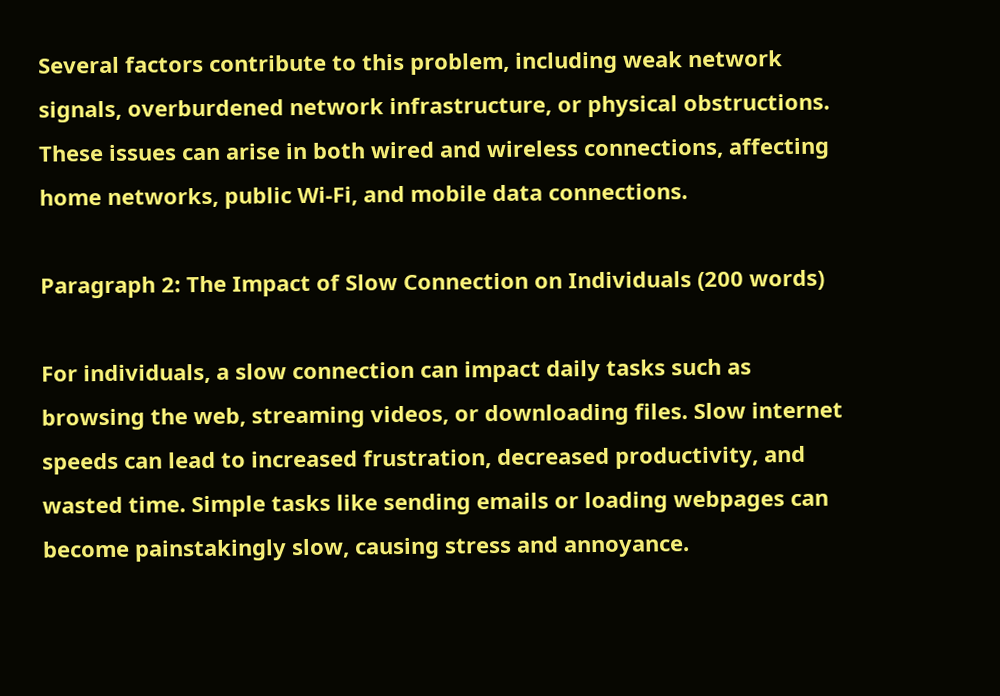Several factors contribute to this problem, including weak network signals, overburdened network infrastructure, or physical obstructions. These issues can arise in both wired and wireless connections, affecting home networks, public Wi-Fi, and mobile data connections.

Paragraph 2: The Impact of Slow Connection on Individuals (200 words)

For individuals, a slow connection can impact daily tasks such as browsing the web, streaming videos, or downloading files. Slow internet speeds can lead to increased frustration, decreased productivity, and wasted time. Simple tasks like sending emails or loading webpages can become painstakingly slow, causing stress and annoyance.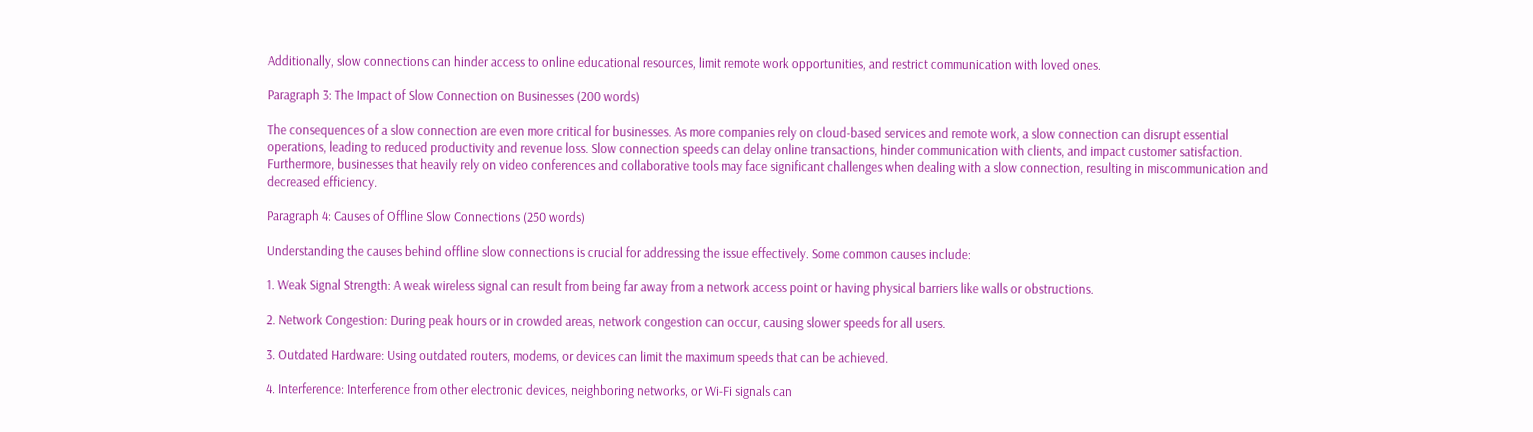Additionally, slow connections can hinder access to online educational resources, limit remote work opportunities, and restrict communication with loved ones.

Paragraph 3: The Impact of Slow Connection on Businesses (200 words)

The consequences of a slow connection are even more critical for businesses. As more companies rely on cloud-based services and remote work, a slow connection can disrupt essential operations, leading to reduced productivity and revenue loss. Slow connection speeds can delay online transactions, hinder communication with clients, and impact customer satisfaction. Furthermore, businesses that heavily rely on video conferences and collaborative tools may face significant challenges when dealing with a slow connection, resulting in miscommunication and decreased efficiency.

Paragraph 4: Causes of Offline Slow Connections (250 words)

Understanding the causes behind offline slow connections is crucial for addressing the issue effectively. Some common causes include:

1. Weak Signal Strength: A weak wireless signal can result from being far away from a network access point or having physical barriers like walls or obstructions.

2. Network Congestion: During peak hours or in crowded areas, network congestion can occur, causing slower speeds for all users.

3. Outdated Hardware: Using outdated routers, modems, or devices can limit the maximum speeds that can be achieved.

4. Interference: Interference from other electronic devices, neighboring networks, or Wi-Fi signals can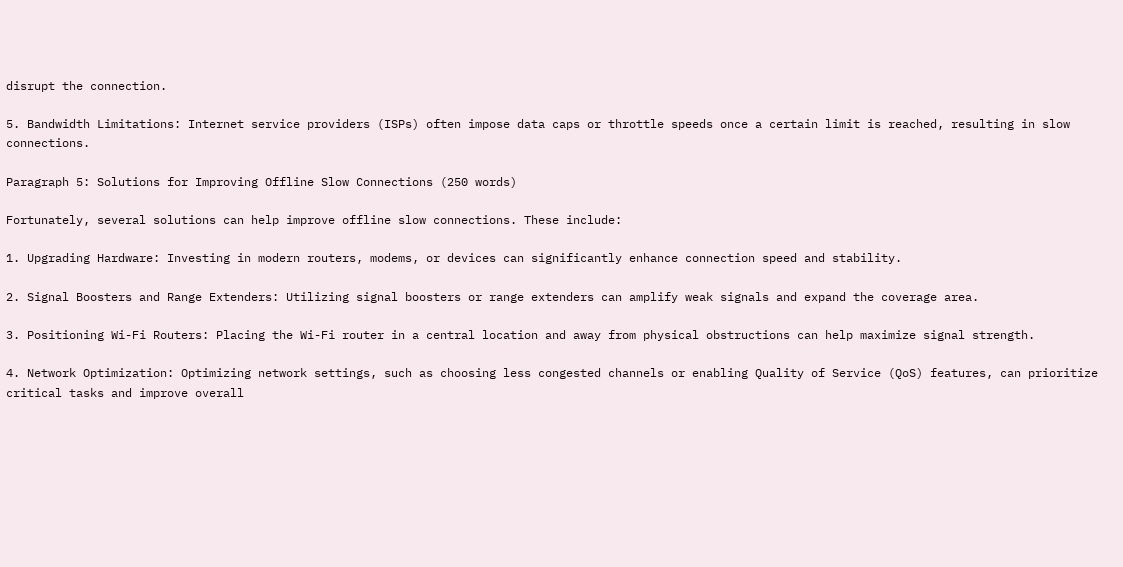disrupt the connection.

5. Bandwidth Limitations: Internet service providers (ISPs) often impose data caps or throttle speeds once a certain limit is reached, resulting in slow connections.

Paragraph 5: Solutions for Improving Offline Slow Connections (250 words)

Fortunately, several solutions can help improve offline slow connections. These include:

1. Upgrading Hardware: Investing in modern routers, modems, or devices can significantly enhance connection speed and stability.

2. Signal Boosters and Range Extenders: Utilizing signal boosters or range extenders can amplify weak signals and expand the coverage area.

3. Positioning Wi-Fi Routers: Placing the Wi-Fi router in a central location and away from physical obstructions can help maximize signal strength.

4. Network Optimization: Optimizing network settings, such as choosing less congested channels or enabling Quality of Service (QoS) features, can prioritize critical tasks and improve overall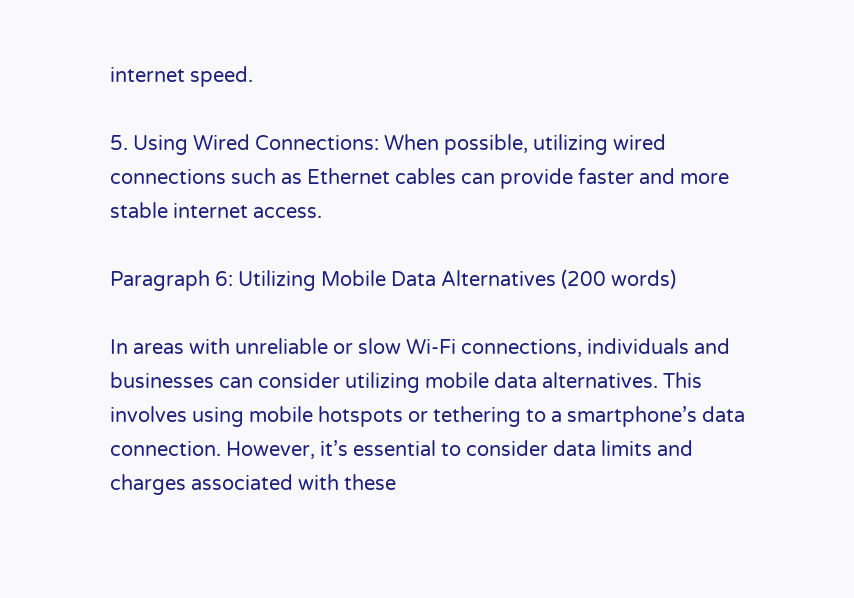internet speed.

5. Using Wired Connections: When possible, utilizing wired connections such as Ethernet cables can provide faster and more stable internet access.

Paragraph 6: Utilizing Mobile Data Alternatives (200 words)

In areas with unreliable or slow Wi-Fi connections, individuals and businesses can consider utilizing mobile data alternatives. This involves using mobile hotspots or tethering to a smartphone’s data connection. However, it’s essential to consider data limits and charges associated with these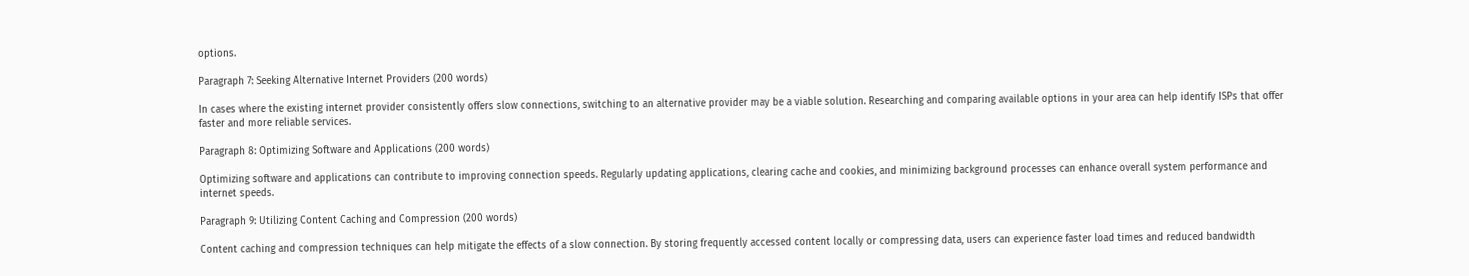options.

Paragraph 7: Seeking Alternative Internet Providers (200 words)

In cases where the existing internet provider consistently offers slow connections, switching to an alternative provider may be a viable solution. Researching and comparing available options in your area can help identify ISPs that offer faster and more reliable services.

Paragraph 8: Optimizing Software and Applications (200 words)

Optimizing software and applications can contribute to improving connection speeds. Regularly updating applications, clearing cache and cookies, and minimizing background processes can enhance overall system performance and internet speeds.

Paragraph 9: Utilizing Content Caching and Compression (200 words)

Content caching and compression techniques can help mitigate the effects of a slow connection. By storing frequently accessed content locally or compressing data, users can experience faster load times and reduced bandwidth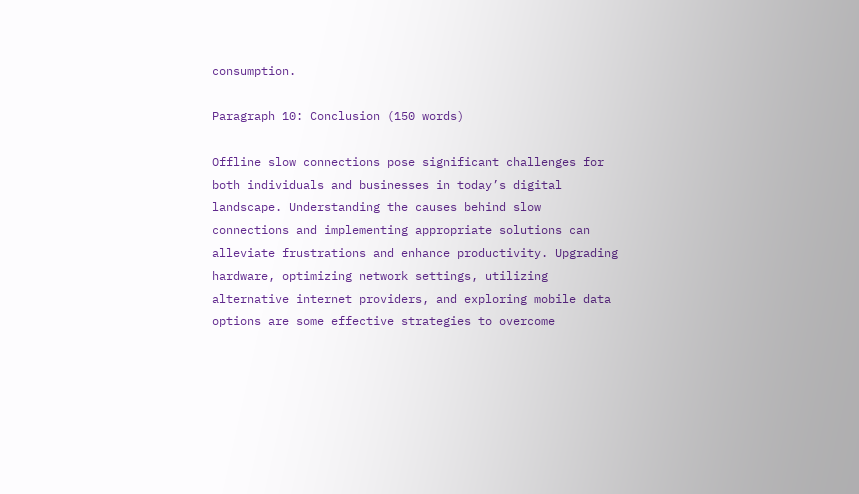consumption.

Paragraph 10: Conclusion (150 words)

Offline slow connections pose significant challenges for both individuals and businesses in today’s digital landscape. Understanding the causes behind slow connections and implementing appropriate solutions can alleviate frustrations and enhance productivity. Upgrading hardware, optimizing network settings, utilizing alternative internet providers, and exploring mobile data options are some effective strategies to overcome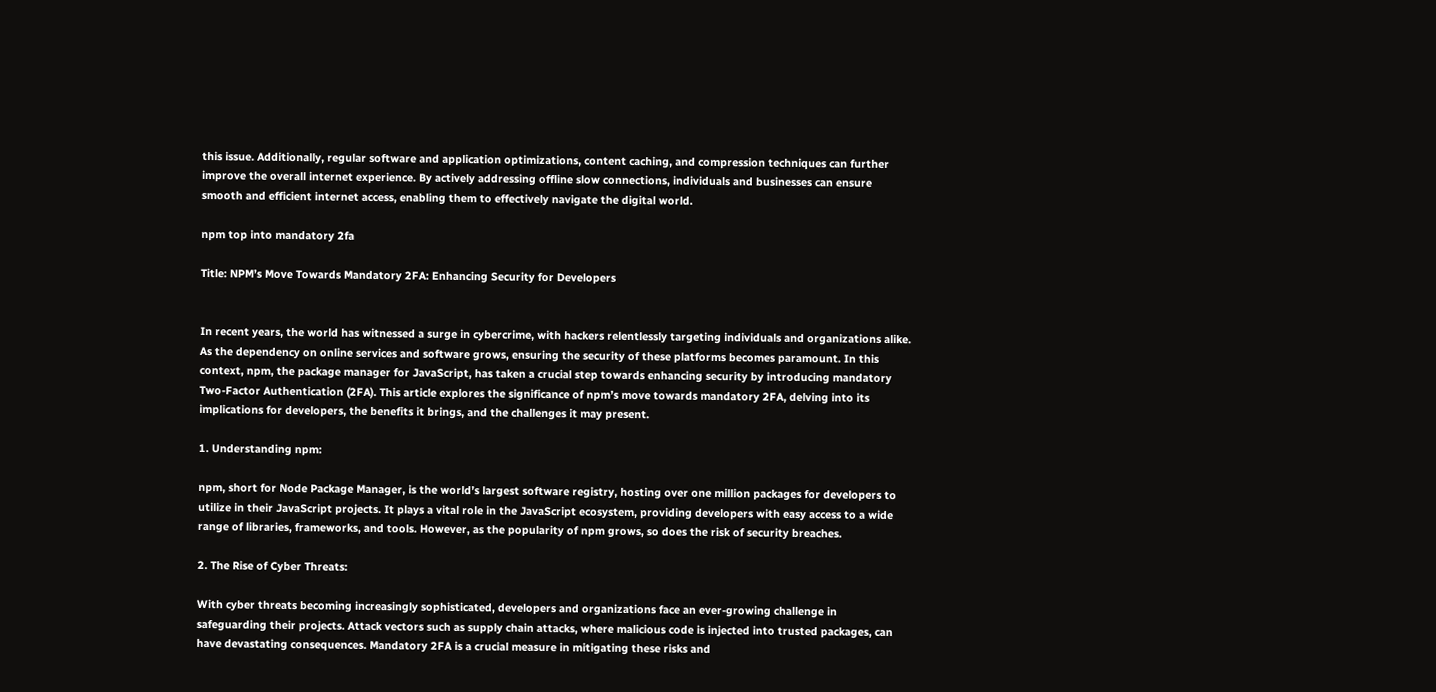this issue. Additionally, regular software and application optimizations, content caching, and compression techniques can further improve the overall internet experience. By actively addressing offline slow connections, individuals and businesses can ensure smooth and efficient internet access, enabling them to effectively navigate the digital world.

npm top into mandatory 2fa

Title: NPM’s Move Towards Mandatory 2FA: Enhancing Security for Developers


In recent years, the world has witnessed a surge in cybercrime, with hackers relentlessly targeting individuals and organizations alike. As the dependency on online services and software grows, ensuring the security of these platforms becomes paramount. In this context, npm, the package manager for JavaScript, has taken a crucial step towards enhancing security by introducing mandatory Two-Factor Authentication (2FA). This article explores the significance of npm’s move towards mandatory 2FA, delving into its implications for developers, the benefits it brings, and the challenges it may present.

1. Understanding npm:

npm, short for Node Package Manager, is the world’s largest software registry, hosting over one million packages for developers to utilize in their JavaScript projects. It plays a vital role in the JavaScript ecosystem, providing developers with easy access to a wide range of libraries, frameworks, and tools. However, as the popularity of npm grows, so does the risk of security breaches.

2. The Rise of Cyber Threats:

With cyber threats becoming increasingly sophisticated, developers and organizations face an ever-growing challenge in safeguarding their projects. Attack vectors such as supply chain attacks, where malicious code is injected into trusted packages, can have devastating consequences. Mandatory 2FA is a crucial measure in mitigating these risks and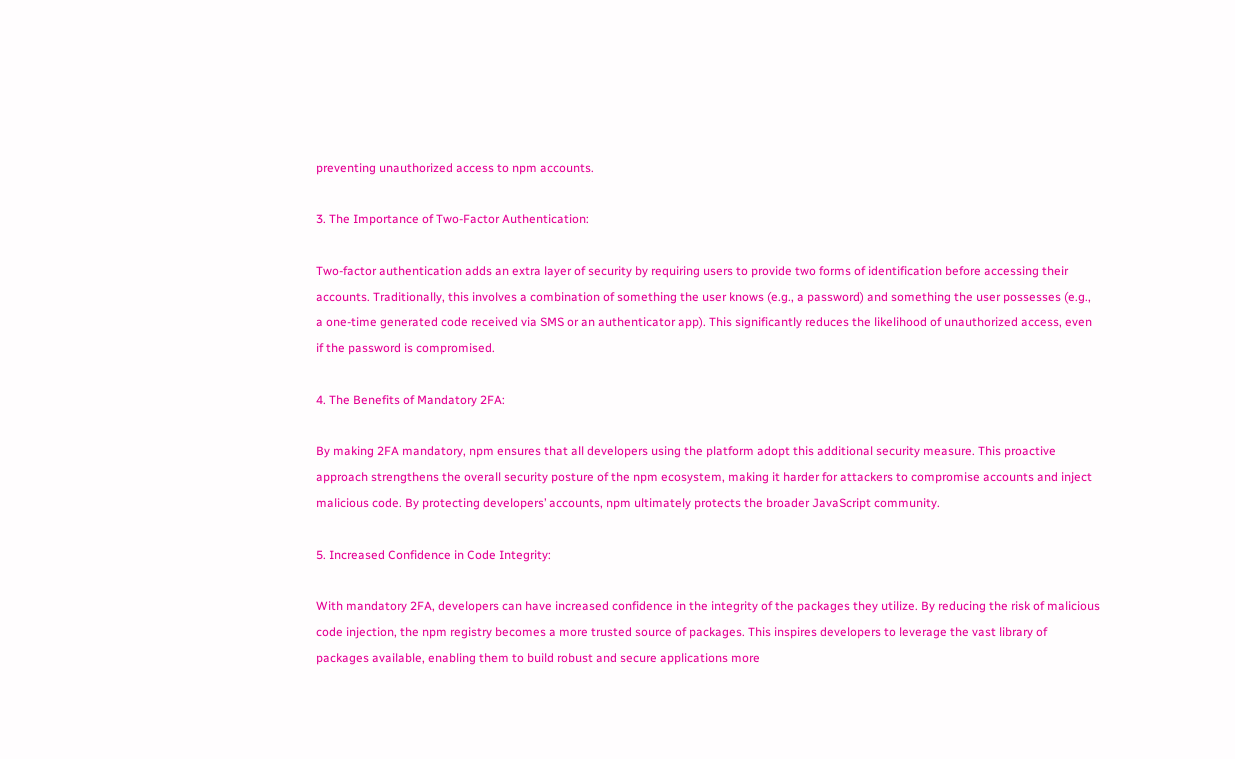preventing unauthorized access to npm accounts.

3. The Importance of Two-Factor Authentication:

Two-factor authentication adds an extra layer of security by requiring users to provide two forms of identification before accessing their accounts. Traditionally, this involves a combination of something the user knows (e.g., a password) and something the user possesses (e.g., a one-time generated code received via SMS or an authenticator app). This significantly reduces the likelihood of unauthorized access, even if the password is compromised.

4. The Benefits of Mandatory 2FA:

By making 2FA mandatory, npm ensures that all developers using the platform adopt this additional security measure. This proactive approach strengthens the overall security posture of the npm ecosystem, making it harder for attackers to compromise accounts and inject malicious code. By protecting developers’ accounts, npm ultimately protects the broader JavaScript community.

5. Increased Confidence in Code Integrity:

With mandatory 2FA, developers can have increased confidence in the integrity of the packages they utilize. By reducing the risk of malicious code injection, the npm registry becomes a more trusted source of packages. This inspires developers to leverage the vast library of packages available, enabling them to build robust and secure applications more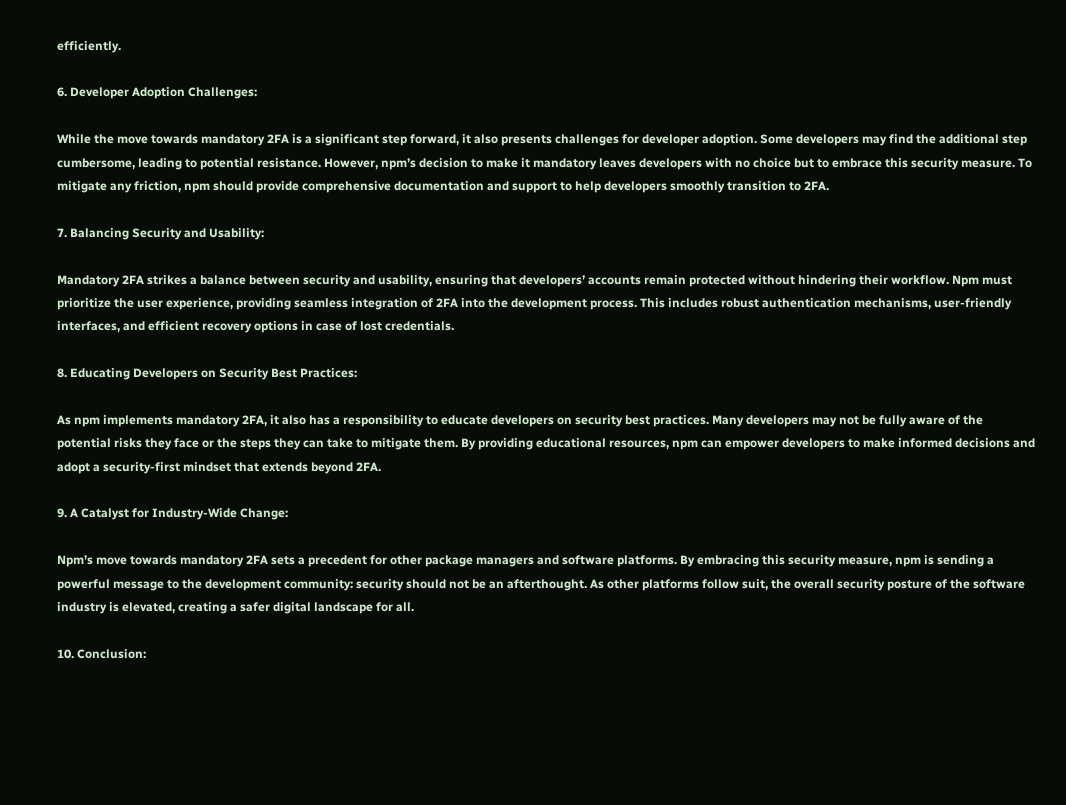efficiently.

6. Developer Adoption Challenges:

While the move towards mandatory 2FA is a significant step forward, it also presents challenges for developer adoption. Some developers may find the additional step cumbersome, leading to potential resistance. However, npm’s decision to make it mandatory leaves developers with no choice but to embrace this security measure. To mitigate any friction, npm should provide comprehensive documentation and support to help developers smoothly transition to 2FA.

7. Balancing Security and Usability:

Mandatory 2FA strikes a balance between security and usability, ensuring that developers’ accounts remain protected without hindering their workflow. Npm must prioritize the user experience, providing seamless integration of 2FA into the development process. This includes robust authentication mechanisms, user-friendly interfaces, and efficient recovery options in case of lost credentials.

8. Educating Developers on Security Best Practices:

As npm implements mandatory 2FA, it also has a responsibility to educate developers on security best practices. Many developers may not be fully aware of the potential risks they face or the steps they can take to mitigate them. By providing educational resources, npm can empower developers to make informed decisions and adopt a security-first mindset that extends beyond 2FA.

9. A Catalyst for Industry-Wide Change:

Npm’s move towards mandatory 2FA sets a precedent for other package managers and software platforms. By embracing this security measure, npm is sending a powerful message to the development community: security should not be an afterthought. As other platforms follow suit, the overall security posture of the software industry is elevated, creating a safer digital landscape for all.

10. Conclusion: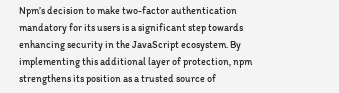Npm’s decision to make two-factor authentication mandatory for its users is a significant step towards enhancing security in the JavaScript ecosystem. By implementing this additional layer of protection, npm strengthens its position as a trusted source of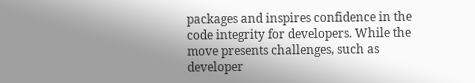packages and inspires confidence in the code integrity for developers. While the move presents challenges, such as developer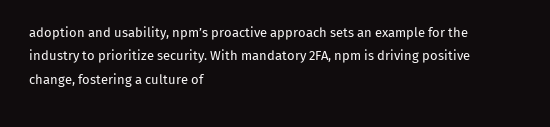adoption and usability, npm’s proactive approach sets an example for the industry to prioritize security. With mandatory 2FA, npm is driving positive change, fostering a culture of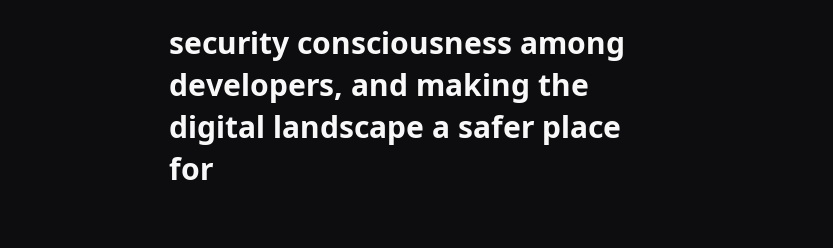security consciousness among developers, and making the digital landscape a safer place for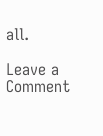all.

Leave a Comment